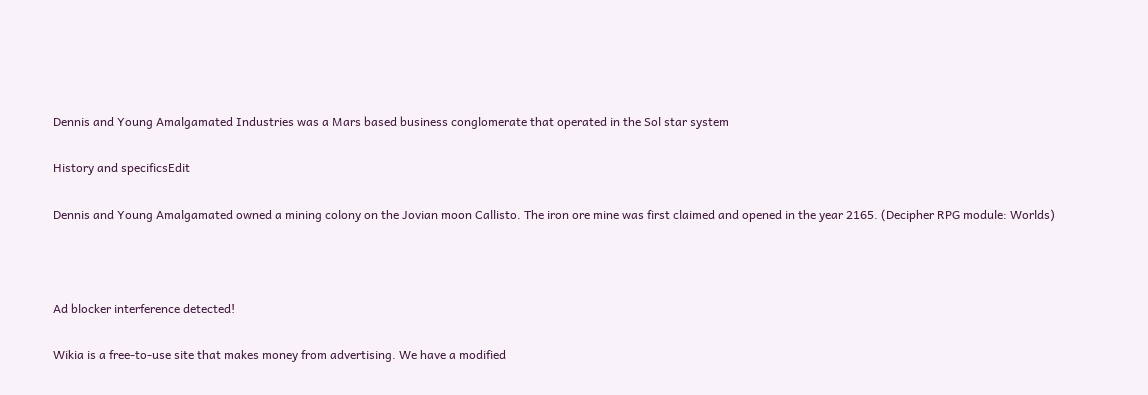Dennis and Young Amalgamated Industries was a Mars based business conglomerate that operated in the Sol star system

History and specificsEdit

Dennis and Young Amalgamated owned a mining colony on the Jovian moon Callisto. The iron ore mine was first claimed and opened in the year 2165. (Decipher RPG module: Worlds)



Ad blocker interference detected!

Wikia is a free-to-use site that makes money from advertising. We have a modified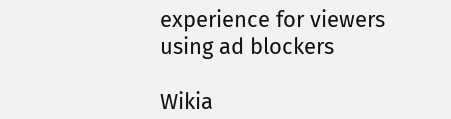experience for viewers using ad blockers

Wikia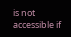is not accessible if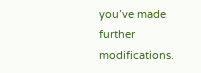you’ve made further modifications.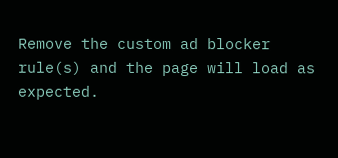Remove the custom ad blocker rule(s) and the page will load as expected.